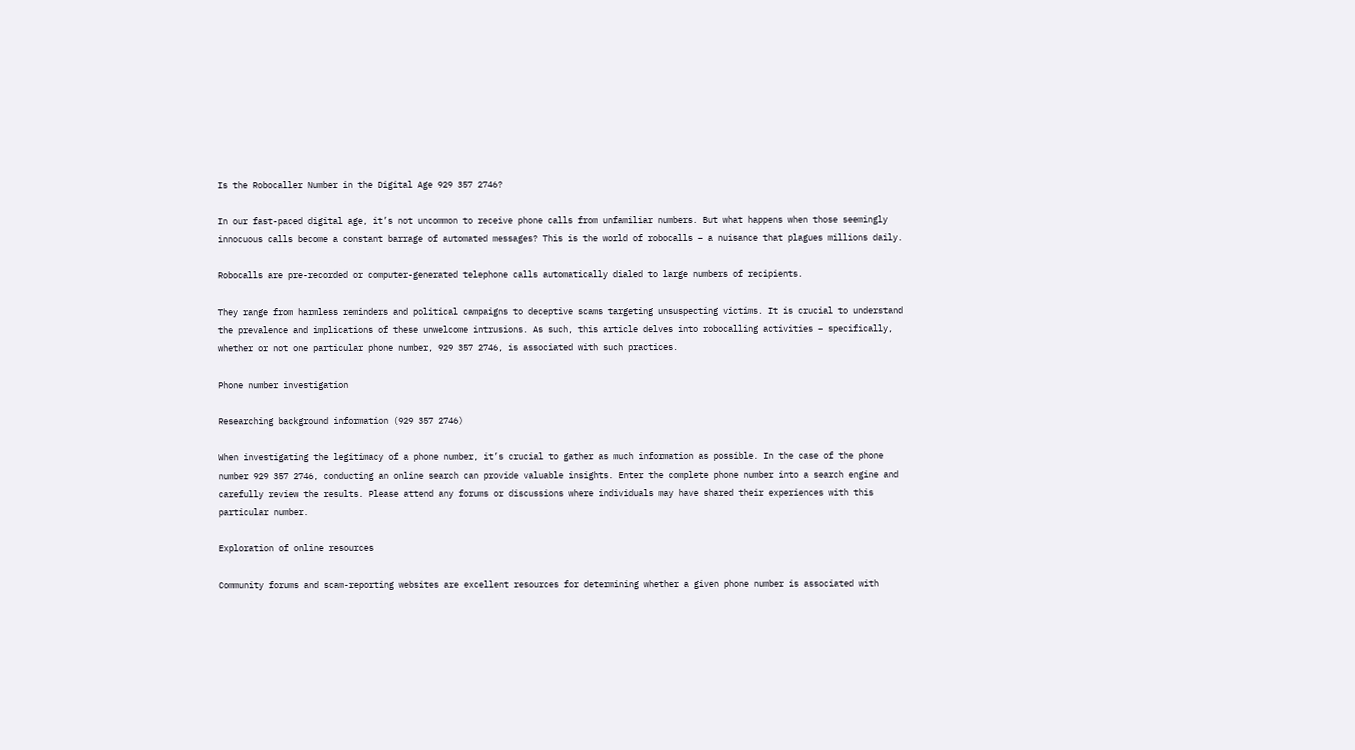Is the Robocaller Number in the Digital Age 929 357 2746?

In our fast-paced digital age, it’s not uncommon to receive phone calls from unfamiliar numbers. But what happens when those seemingly innocuous calls become a constant barrage of automated messages? This is the world of robocalls – a nuisance that plagues millions daily.

Robocalls are pre-recorded or computer-generated telephone calls automatically dialed to large numbers of recipients.

They range from harmless reminders and political campaigns to deceptive scams targeting unsuspecting victims. It is crucial to understand the prevalence and implications of these unwelcome intrusions. As such, this article delves into robocalling activities – specifically, whether or not one particular phone number, 929 357 2746, is associated with such practices.

Phone number investigation

Researching background information (929 357 2746)

When investigating the legitimacy of a phone number, it’s crucial to gather as much information as possible. In the case of the phone number 929 357 2746, conducting an online search can provide valuable insights. Enter the complete phone number into a search engine and carefully review the results. Please attend any forums or discussions where individuals may have shared their experiences with this particular number.

Exploration of online resources

Community forums and scam-reporting websites are excellent resources for determining whether a given phone number is associated with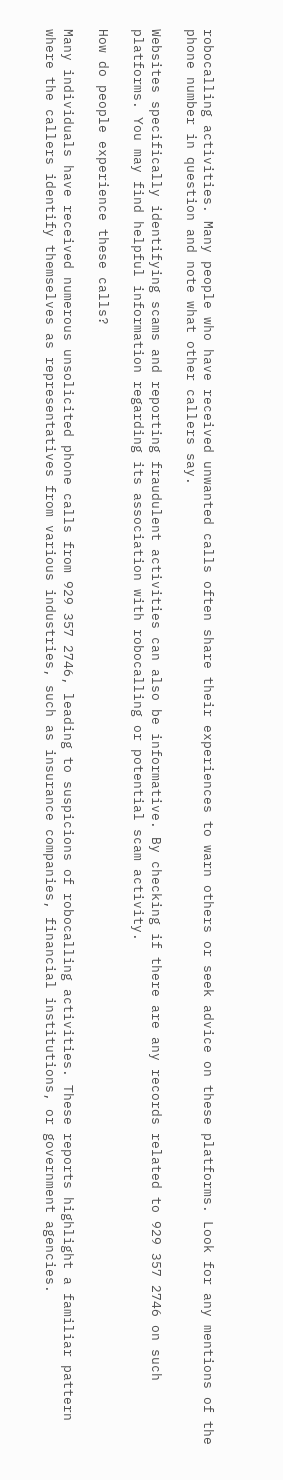robocalling activities. Many people who have received unwanted calls often share their experiences to warn others or seek advice on these platforms. Look for any mentions of the phone number in question and note what other callers say.

Websites specifically identifying scams and reporting fraudulent activities can also be informative. By checking if there are any records related to 929 357 2746 on such platforms. You may find helpful information regarding its association with robocalling or potential scam activity.

How do people experience these calls?

Many individuals have received numerous unsolicited phone calls from 929 357 2746, leading to suspicions of robocalling activities. These reports highlight a familiar pattern where the callers identify themselves as representatives from various industries, such as insurance companies, financial institutions, or government agencies.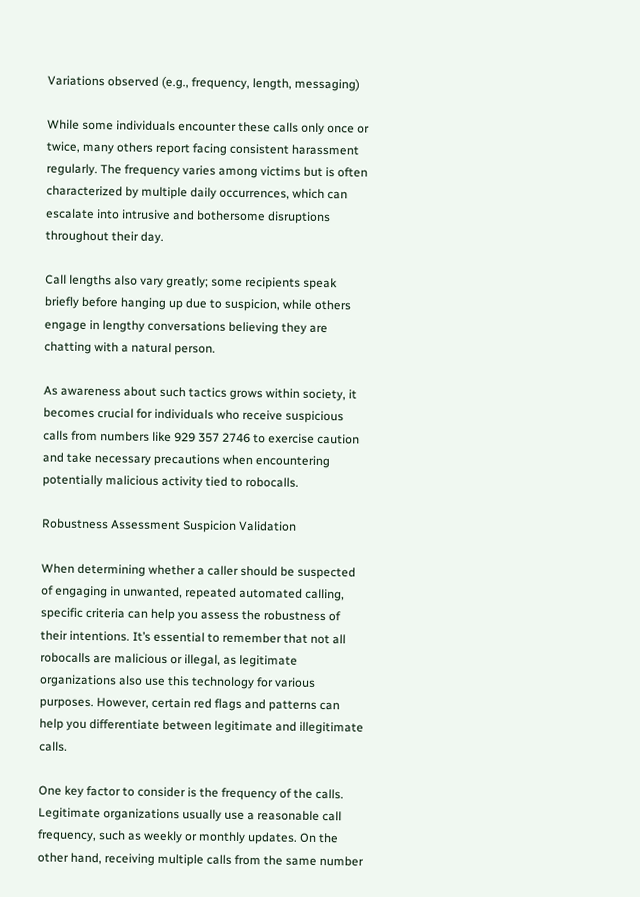Variations observed (e.g., frequency, length, messaging)

While some individuals encounter these calls only once or twice, many others report facing consistent harassment regularly. The frequency varies among victims but is often characterized by multiple daily occurrences, which can escalate into intrusive and bothersome disruptions throughout their day.

Call lengths also vary greatly; some recipients speak briefly before hanging up due to suspicion, while others engage in lengthy conversations believing they are chatting with a natural person.

As awareness about such tactics grows within society, it becomes crucial for individuals who receive suspicious calls from numbers like 929 357 2746 to exercise caution and take necessary precautions when encountering potentially malicious activity tied to robocalls.

Robustness Assessment Suspicion Validation

When determining whether a caller should be suspected of engaging in unwanted, repeated automated calling, specific criteria can help you assess the robustness of their intentions. It’s essential to remember that not all robocalls are malicious or illegal, as legitimate organizations also use this technology for various purposes. However, certain red flags and patterns can help you differentiate between legitimate and illegitimate calls.

One key factor to consider is the frequency of the calls. Legitimate organizations usually use a reasonable call frequency, such as weekly or monthly updates. On the other hand, receiving multiple calls from the same number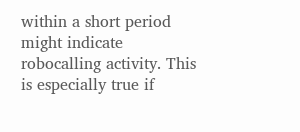within a short period might indicate robocalling activity. This is especially true if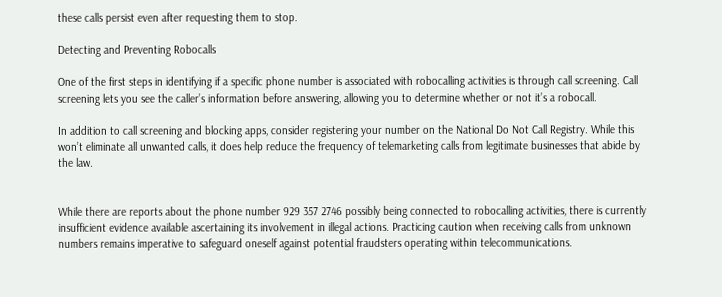these calls persist even after requesting them to stop.

Detecting and Preventing Robocalls

One of the first steps in identifying if a specific phone number is associated with robocalling activities is through call screening. Call screening lets you see the caller’s information before answering, allowing you to determine whether or not it’s a robocall.

In addition to call screening and blocking apps, consider registering your number on the National Do Not Call Registry. While this won’t eliminate all unwanted calls, it does help reduce the frequency of telemarketing calls from legitimate businesses that abide by the law.


While there are reports about the phone number 929 357 2746 possibly being connected to robocalling activities, there is currently insufficient evidence available ascertaining its involvement in illegal actions. Practicing caution when receiving calls from unknown numbers remains imperative to safeguard oneself against potential fraudsters operating within telecommunications.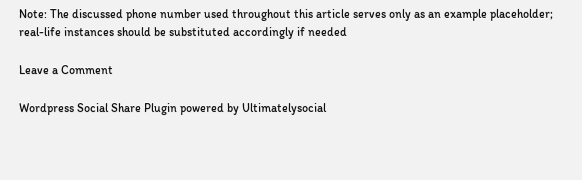Note: The discussed phone number used throughout this article serves only as an example placeholder; real-life instances should be substituted accordingly if needed

Leave a Comment

Wordpress Social Share Plugin powered by Ultimatelysocial